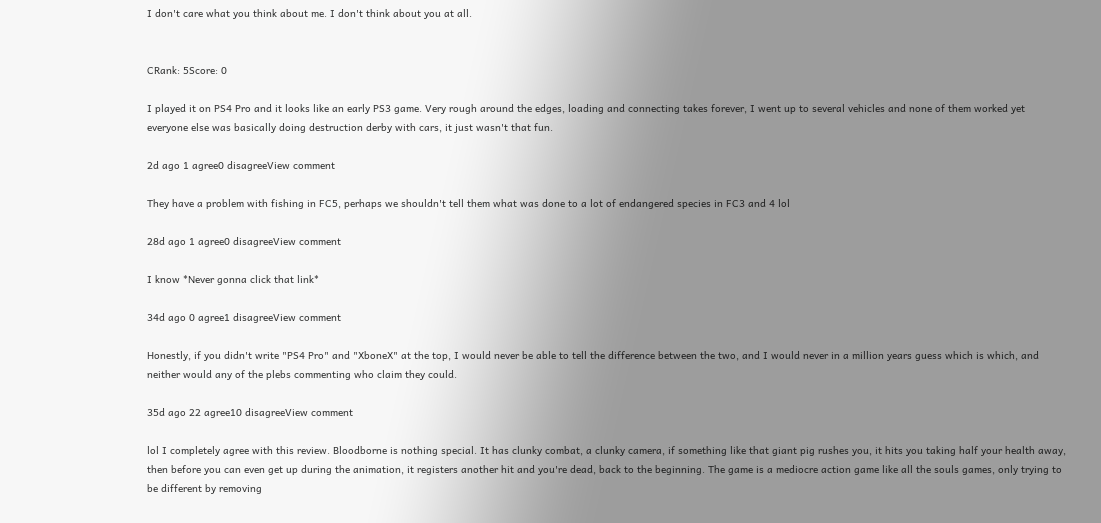I don't care what you think about me. I don't think about you at all.


CRank: 5Score: 0

I played it on PS4 Pro and it looks like an early PS3 game. Very rough around the edges, loading and connecting takes forever, I went up to several vehicles and none of them worked yet everyone else was basically doing destruction derby with cars, it just wasn't that fun.

2d ago 1 agree0 disagreeView comment

They have a problem with fishing in FC5, perhaps we shouldn't tell them what was done to a lot of endangered species in FC3 and 4 lol

28d ago 1 agree0 disagreeView comment

I know *Never gonna click that link*

34d ago 0 agree1 disagreeView comment

Honestly, if you didn't write "PS4 Pro" and "XboneX" at the top, I would never be able to tell the difference between the two, and I would never in a million years guess which is which, and neither would any of the plebs commenting who claim they could.

35d ago 22 agree10 disagreeView comment

lol I completely agree with this review. Bloodborne is nothing special. It has clunky combat, a clunky camera, if something like that giant pig rushes you, it hits you taking half your health away, then before you can even get up during the animation, it registers another hit and you're dead, back to the beginning. The game is a mediocre action game like all the souls games, only trying to be different by removing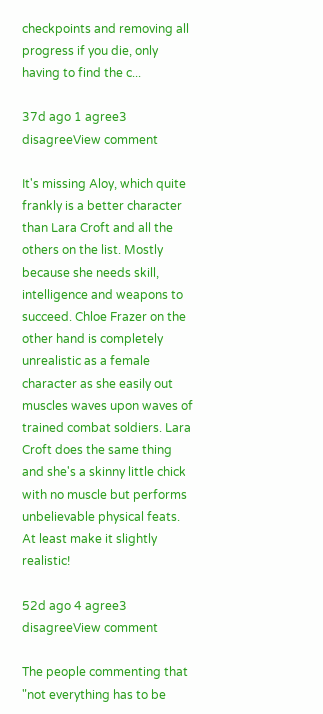checkpoints and removing all progress if you die, only having to find the c...

37d ago 1 agree3 disagreeView comment

It's missing Aloy, which quite frankly is a better character than Lara Croft and all the others on the list. Mostly because she needs skill, intelligence and weapons to succeed. Chloe Frazer on the other hand is completely unrealistic as a female character as she easily out muscles waves upon waves of trained combat soldiers. Lara Croft does the same thing and she's a skinny little chick with no muscle but performs unbelievable physical feats. At least make it slightly realistic!

52d ago 4 agree3 disagreeView comment

The people commenting that "not everything has to be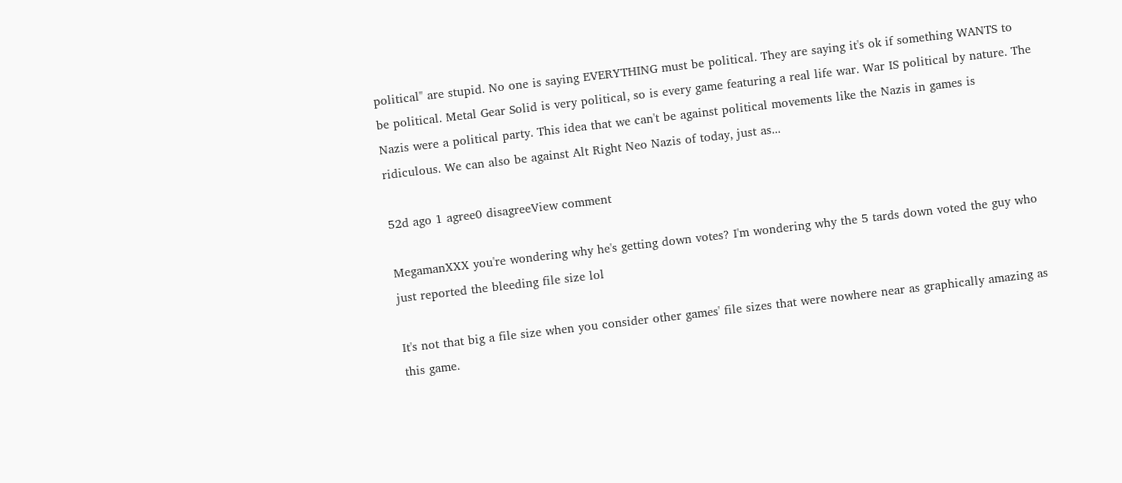political" are stupid. No one is saying EVERYTHING must be political. They are saying it's ok if something WANTS to be political. Metal Gear Solid is very political, so is every game featuring a real life war. War IS political by nature. The Nazis were a political party. This idea that we can't be against political movements like the Nazis in games is ridiculous. We can also be against Alt Right Neo Nazis of today, just as...

52d ago 1 agree0 disagreeView comment

MegamanXXX you're wondering why he's getting down votes? I'm wondering why the 5 tards down voted the guy who just reported the bleeding file size lol

It's not that big a file size when you consider other games' file sizes that were nowhere near as graphically amazing as this game.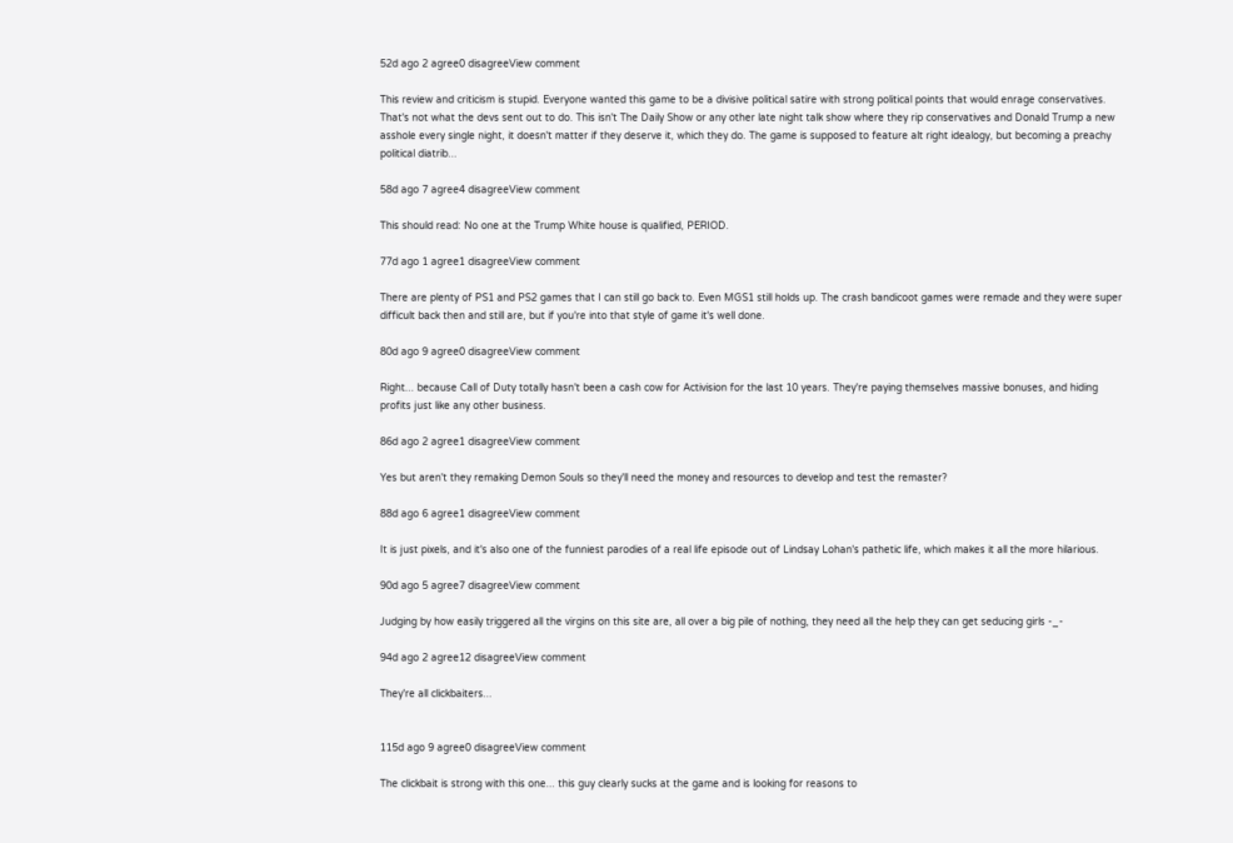52d ago 2 agree0 disagreeView comment

This review and criticism is stupid. Everyone wanted this game to be a divisive political satire with strong political points that would enrage conservatives. That's not what the devs sent out to do. This isn't The Daily Show or any other late night talk show where they rip conservatives and Donald Trump a new asshole every single night, it doesn't matter if they deserve it, which they do. The game is supposed to feature alt right idealogy, but becoming a preachy political diatrib...

58d ago 7 agree4 disagreeView comment

This should read: No one at the Trump White house is qualified, PERIOD.

77d ago 1 agree1 disagreeView comment

There are plenty of PS1 and PS2 games that I can still go back to. Even MGS1 still holds up. The crash bandicoot games were remade and they were super difficult back then and still are, but if you're into that style of game it's well done.

80d ago 9 agree0 disagreeView comment

Right... because Call of Duty totally hasn't been a cash cow for Activision for the last 10 years. They're paying themselves massive bonuses, and hiding profits just like any other business.

86d ago 2 agree1 disagreeView comment

Yes but aren't they remaking Demon Souls so they'll need the money and resources to develop and test the remaster?

88d ago 6 agree1 disagreeView comment

It is just pixels, and it's also one of the funniest parodies of a real life episode out of Lindsay Lohan's pathetic life, which makes it all the more hilarious.

90d ago 5 agree7 disagreeView comment

Judging by how easily triggered all the virgins on this site are, all over a big pile of nothing, they need all the help they can get seducing girls -_-

94d ago 2 agree12 disagreeView comment

They're all clickbaiters...


115d ago 9 agree0 disagreeView comment

The clickbait is strong with this one... this guy clearly sucks at the game and is looking for reasons to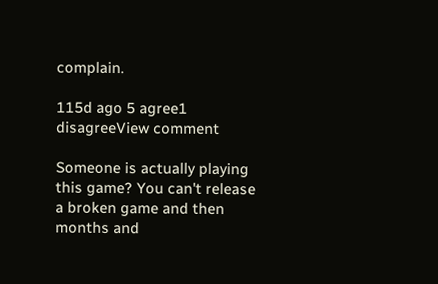complain.

115d ago 5 agree1 disagreeView comment

Someone is actually playing this game? You can't release a broken game and then months and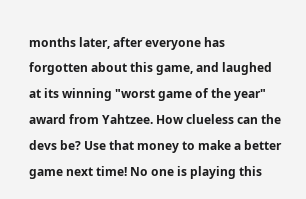months later, after everyone has forgotten about this game, and laughed at its winning "worst game of the year" award from Yahtzee. How clueless can the devs be? Use that money to make a better game next time! No one is playing this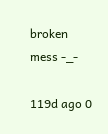broken mess -_-

119d ago 0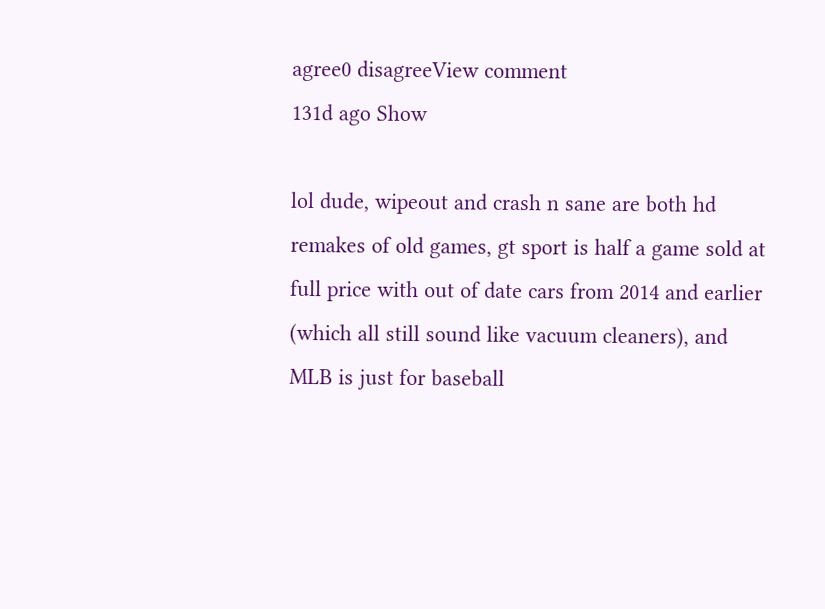agree0 disagreeView comment
131d ago Show

lol dude, wipeout and crash n sane are both hd remakes of old games, gt sport is half a game sold at full price with out of date cars from 2014 and earlier (which all still sound like vacuum cleaners), and MLB is just for baseball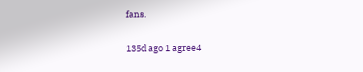fans.

135d ago 1 agree4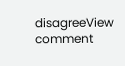disagreeView comment